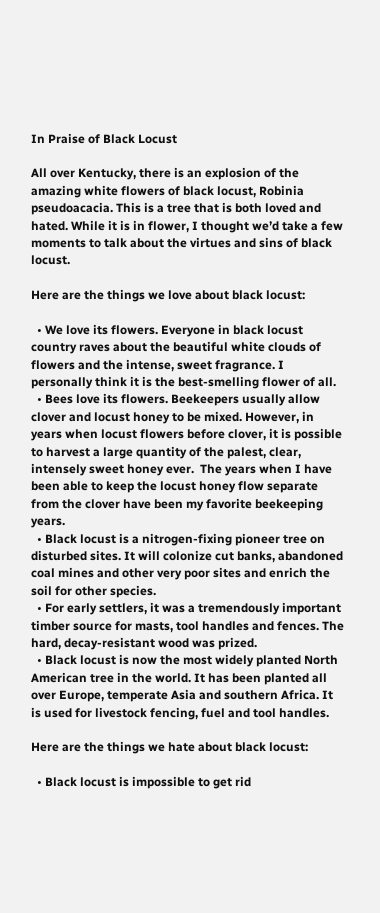In Praise of Black Locust

All over Kentucky, there is an explosion of the amazing white flowers of black locust, Robinia pseudoacacia. This is a tree that is both loved and hated. While it is in flower, I thought we’d take a few moments to talk about the virtues and sins of black locust.

Here are the things we love about black locust:

  • We love its flowers. Everyone in black locust country raves about the beautiful white clouds of flowers and the intense, sweet fragrance. I personally think it is the best-smelling flower of all.
  • Bees love its flowers. Beekeepers usually allow clover and locust honey to be mixed. However, in years when locust flowers before clover, it is possible to harvest a large quantity of the palest, clear, intensely sweet honey ever.  The years when I have been able to keep the locust honey flow separate from the clover have been my favorite beekeeping years.
  • Black locust is a nitrogen-fixing pioneer tree on disturbed sites. It will colonize cut banks, abandoned coal mines and other very poor sites and enrich the soil for other species.
  • For early settlers, it was a tremendously important timber source for masts, tool handles and fences. The hard, decay-resistant wood was prized.
  • Black locust is now the most widely planted North American tree in the world. It has been planted all over Europe, temperate Asia and southern Africa. It is used for livestock fencing, fuel and tool handles.

Here are the things we hate about black locust:

  • Black locust is impossible to get rid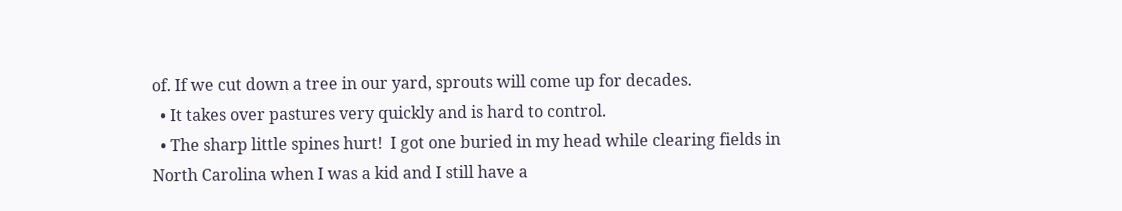of. If we cut down a tree in our yard, sprouts will come up for decades.
  • It takes over pastures very quickly and is hard to control.
  • The sharp little spines hurt!  I got one buried in my head while clearing fields in North Carolina when I was a kid and I still have a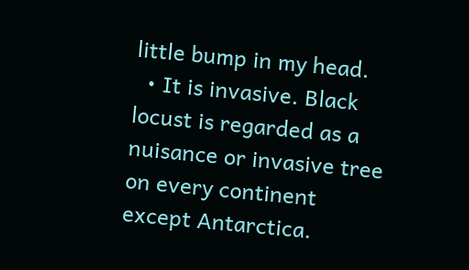little bump in my head.
  • It is invasive. Black locust is regarded as a nuisance or invasive tree on every continent except Antarctica.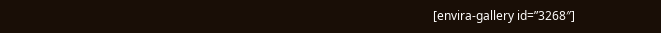[envira-gallery id=”3268″]